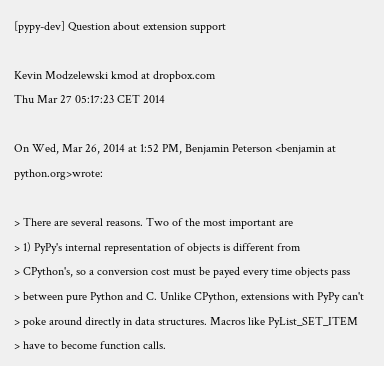[pypy-dev] Question about extension support

Kevin Modzelewski kmod at dropbox.com
Thu Mar 27 05:17:23 CET 2014

On Wed, Mar 26, 2014 at 1:52 PM, Benjamin Peterson <benjamin at python.org>wrote:

> There are several reasons. Two of the most important are
> 1) PyPy's internal representation of objects is different from
> CPython's, so a conversion cost must be payed every time objects pass
> between pure Python and C. Unlike CPython, extensions with PyPy can't
> poke around directly in data structures. Macros like PyList_SET_ITEM
> have to become function calls.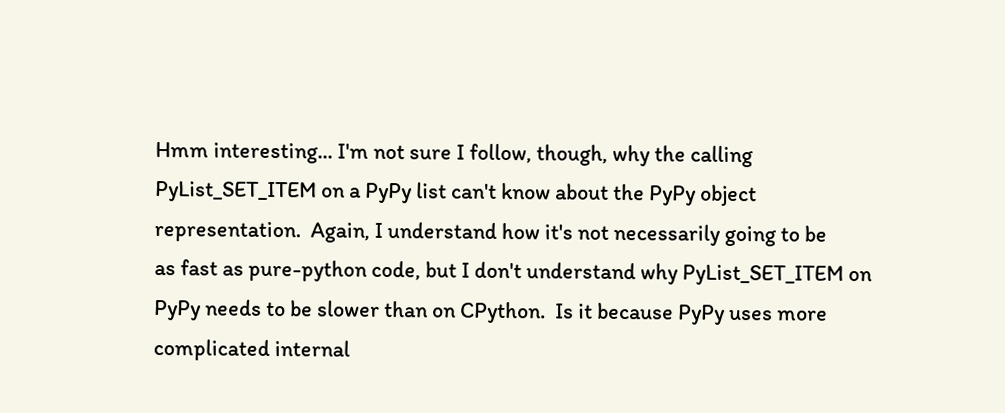Hmm interesting... I'm not sure I follow, though, why the calling
PyList_SET_ITEM on a PyPy list can't know about the PyPy object
representation.  Again, I understand how it's not necessarily going to be
as fast as pure-python code, but I don't understand why PyList_SET_ITEM on
PyPy needs to be slower than on CPython.  Is it because PyPy uses more
complicated internal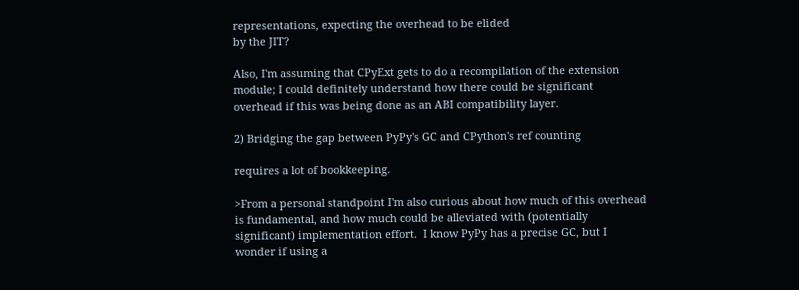representations, expecting the overhead to be elided
by the JIT?

Also, I'm assuming that CPyExt gets to do a recompilation of the extension
module; I could definitely understand how there could be significant
overhead if this was being done as an ABI compatibility layer.

2) Bridging the gap between PyPy's GC and CPython's ref counting

requires a lot of bookkeeping.

>From a personal standpoint I'm also curious about how much of this overhead
is fundamental, and how much could be alleviated with (potentially
significant) implementation effort.  I know PyPy has a precise GC, but I
wonder if using a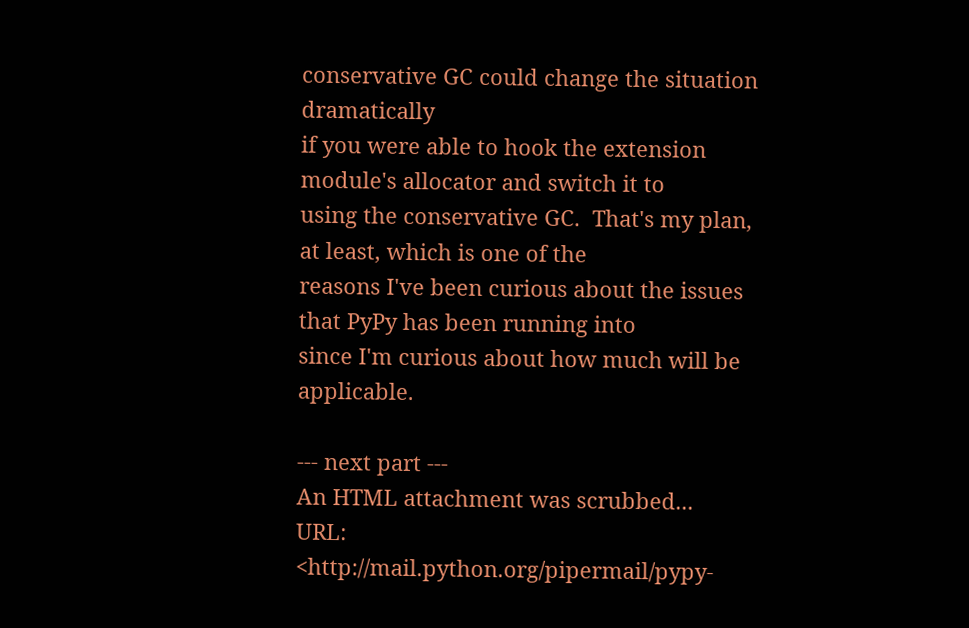conservative GC could change the situation dramatically
if you were able to hook the extension module's allocator and switch it to
using the conservative GC.  That's my plan, at least, which is one of the
reasons I've been curious about the issues that PyPy has been running into
since I'm curious about how much will be applicable.

--- next part ---
An HTML attachment was scrubbed...
URL: <http://mail.python.org/pipermail/pypy-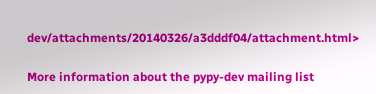dev/attachments/20140326/a3dddf04/attachment.html>

More information about the pypy-dev mailing list